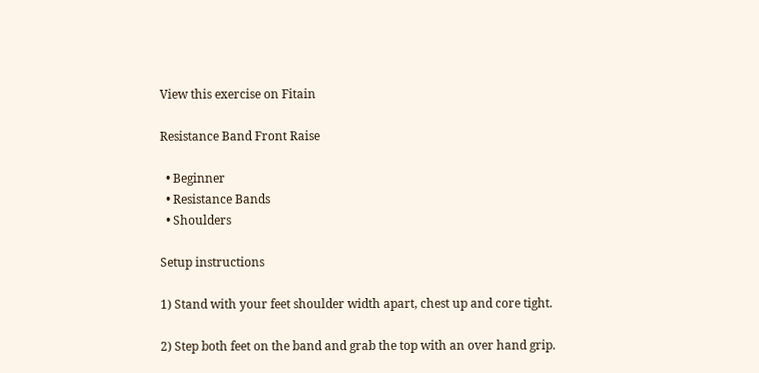View this exercise on Fitain

Resistance Band Front Raise

  • Beginner
  • Resistance Bands
  • Shoulders

Setup instructions

1) Stand with your feet shoulder width apart, chest up and core tight.

2) Step both feet on the band and grab the top with an over hand grip.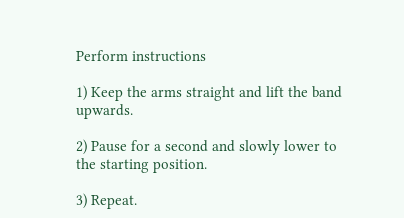Perform instructions

1) Keep the arms straight and lift the band upwards.

2) Pause for a second and slowly lower to the starting position.

3) Repeat.